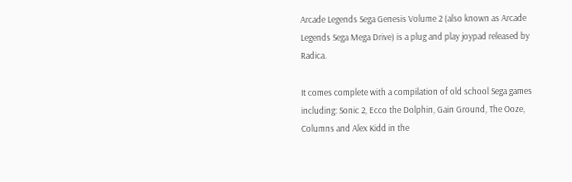Arcade Legends Sega Genesis Volume 2 (also known as Arcade Legends Sega Mega Drive) is a plug and play joypad released by Radica.

It comes complete with a compilation of old school Sega games including: Sonic 2, Ecco the Dolphin, Gain Ground, The Ooze, Columns and Alex Kidd in the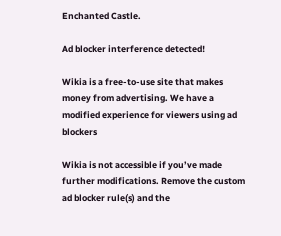Enchanted Castle.

Ad blocker interference detected!

Wikia is a free-to-use site that makes money from advertising. We have a modified experience for viewers using ad blockers

Wikia is not accessible if you’ve made further modifications. Remove the custom ad blocker rule(s) and the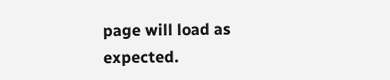page will load as expected.